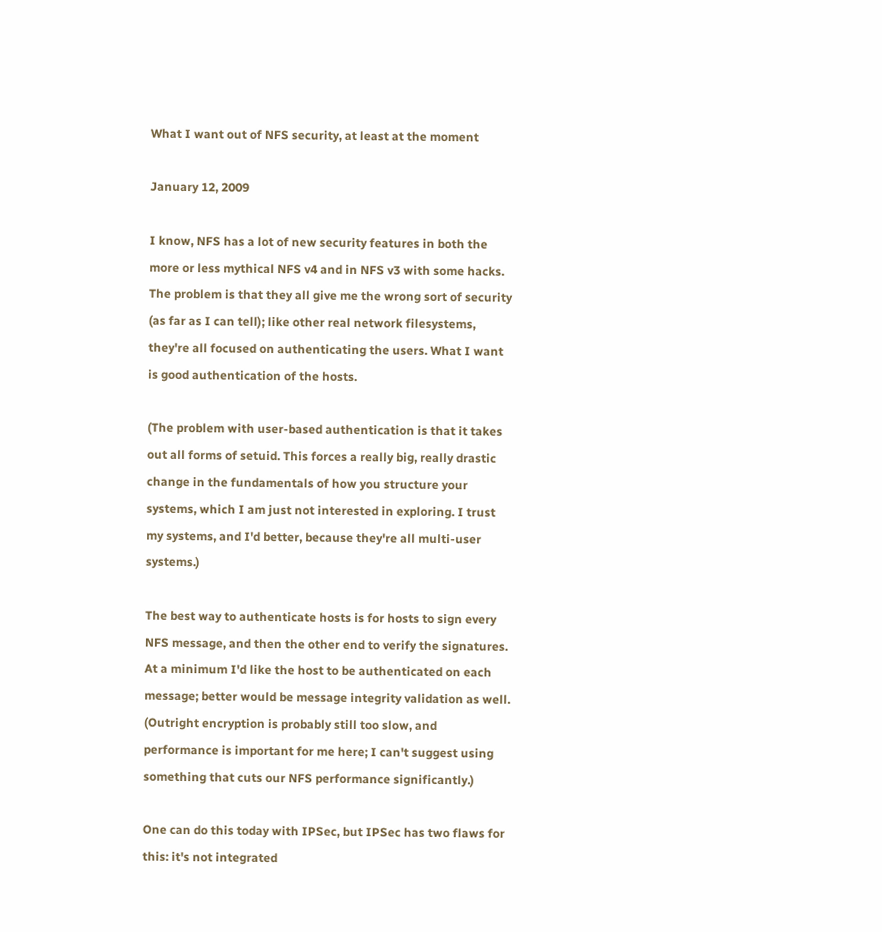What I want out of NFS security, at least at the moment

January 12, 2009

I know, NFS has a lot of new security features in both the more or less mythical NFS v4 and in NFS v3 with some hacks. The problem is that they all give me the wrong sort of security (as far as I can tell); like other real network filesystems, they're all focused on authenticating the users. What I want is good authentication of the hosts.

(The problem with user-based authentication is that it takes out all forms of setuid. This forces a really big, really drastic change in the fundamentals of how you structure your systems, which I am just not interested in exploring. I trust my systems, and I'd better, because they're all multi-user systems.)

The best way to authenticate hosts is for hosts to sign every NFS message, and then the other end to verify the signatures. At a minimum I'd like the host to be authenticated on each message; better would be message integrity validation as well. (Outright encryption is probably still too slow, and performance is important for me here; I can't suggest using something that cuts our NFS performance significantly.)

One can do this today with IPSec, but IPSec has two flaws for this: it's not integrated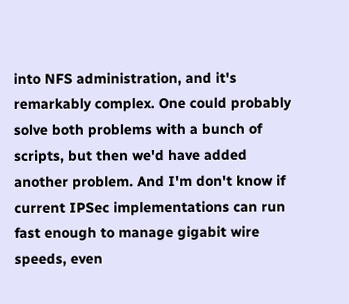into NFS administration, and it's remarkably complex. One could probably solve both problems with a bunch of scripts, but then we'd have added another problem. And I'm don't know if current IPSec implementations can run fast enough to manage gigabit wire speeds, even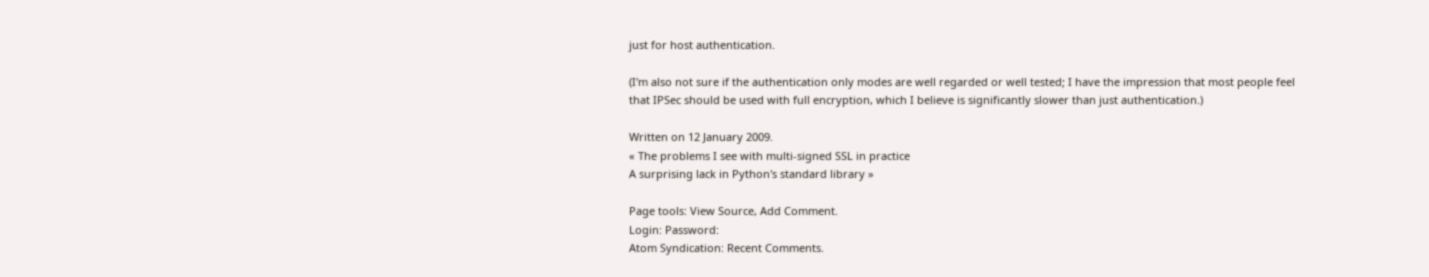just for host authentication.

(I'm also not sure if the authentication only modes are well regarded or well tested; I have the impression that most people feel that IPSec should be used with full encryption, which I believe is significantly slower than just authentication.)

Written on 12 January 2009.
« The problems I see with multi-signed SSL in practice
A surprising lack in Python's standard library »

Page tools: View Source, Add Comment.
Login: Password:
Atom Syndication: Recent Comments.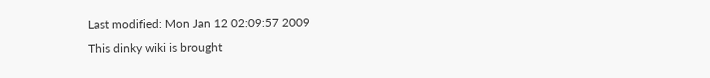Last modified: Mon Jan 12 02:09:57 2009
This dinky wiki is brought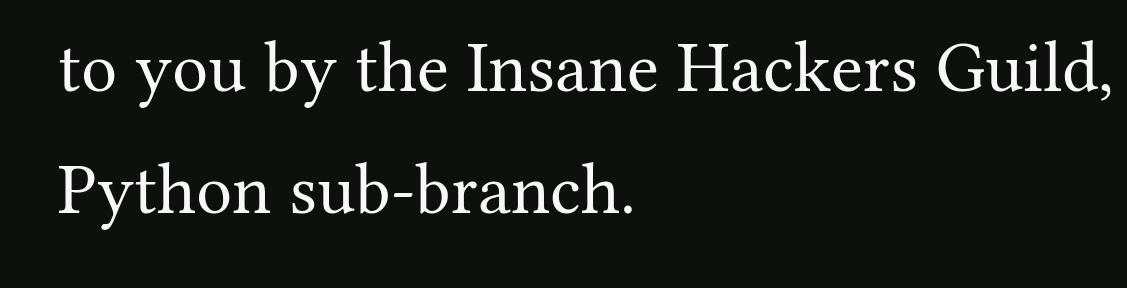to you by the Insane Hackers Guild, Python sub-branch.